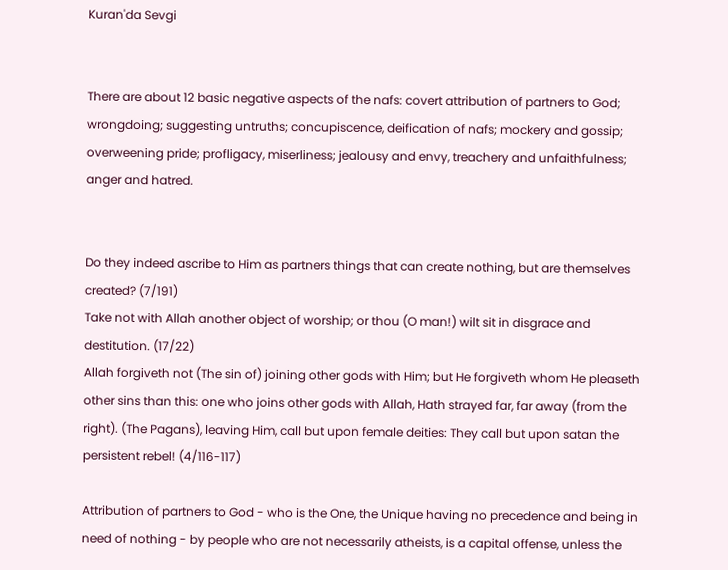Kuran'da Sevgi


There are about 12 basic negative aspects of the nafs: covert attribution of partners to God; wrongdoing; suggesting untruths; concupiscence, deification of nafs; mockery and gossip; overweening pride; profligacy, miserliness; jealousy and envy, treachery and unfaithfulness; anger and hatred.


Do they indeed ascribe to Him as partners things that can create nothing, but are themselves created? (7/191)
Take not with Allah another object of worship; or thou (O man!) wilt sit in disgrace and destitution. (17/22)
Allah forgiveth not (The sin of) joining other gods with Him; but He forgiveth whom He pleaseth other sins than this: one who joins other gods with Allah, Hath strayed far, far away (from the right). (The Pagans), leaving Him, call but upon female deities: They call but upon satan the persistent rebel! (4/116-117)

Attribution of partners to God - who is the One, the Unique having no precedence and being in need of nothing - by people who are not necessarily atheists, is a capital offense, unless the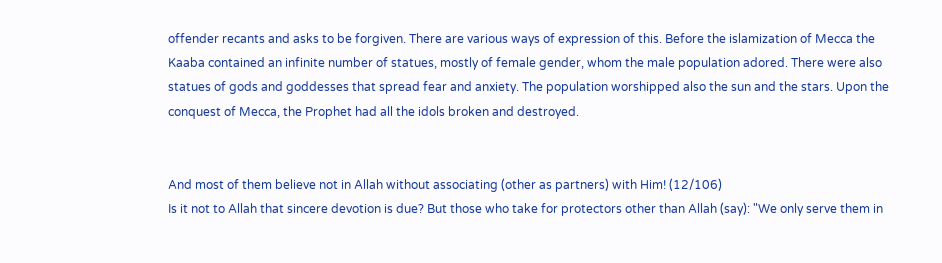offender recants and asks to be forgiven. There are various ways of expression of this. Before the islamization of Mecca the Kaaba contained an infinite number of statues, mostly of female gender, whom the male population adored. There were also statues of gods and goddesses that spread fear and anxiety. The population worshipped also the sun and the stars. Upon the conquest of Mecca, the Prophet had all the idols broken and destroyed.


And most of them believe not in Allah without associating (other as partners) with Him! (12/106)
Is it not to Allah that sincere devotion is due? But those who take for protectors other than Allah (say): "We only serve them in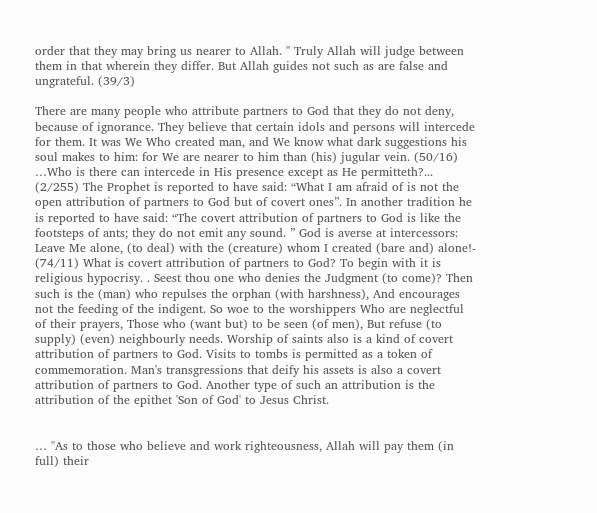order that they may bring us nearer to Allah. " Truly Allah will judge between them in that wherein they differ. But Allah guides not such as are false and ungrateful. (39/3)

There are many people who attribute partners to God that they do not deny, because of ignorance. They believe that certain idols and persons will intercede for them. It was We Who created man, and We know what dark suggestions his soul makes to him: for We are nearer to him than (his) jugular vein. (50/16) …Who is there can intercede in His presence except as He permitteth?... (2/255) The Prophet is reported to have said: “What I am afraid of is not the open attribution of partners to God but of covert ones”. In another tradition he is reported to have said: “The covert attribution of partners to God is like the footsteps of ants; they do not emit any sound. ” God is averse at intercessors: Leave Me alone, (to deal) with the (creature) whom I created (bare and) alone!- (74/11) What is covert attribution of partners to God? To begin with it is religious hypocrisy. . Seest thou one who denies the Judgment (to come)? Then such is the (man) who repulses the orphan (with harshness), And encourages not the feeding of the indigent. So woe to the worshippers Who are neglectful of their prayers, Those who (want but) to be seen (of men), But refuse (to supply) (even) neighbourly needs. Worship of saints also is a kind of covert attribution of partners to God. Visits to tombs is permitted as a token of commemoration. Man's transgressions that deify his assets is also a covert attribution of partners to God. Another type of such an attribution is the attribution of the epithet 'Son of God' to Jesus Christ.


… "As to those who believe and work righteousness, Allah will pay them (in full) their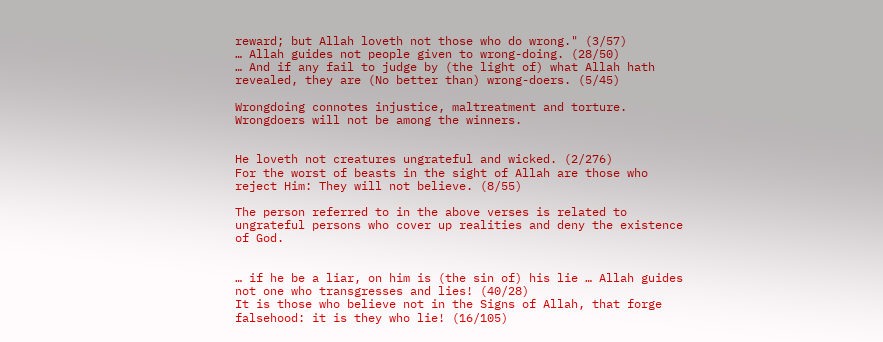reward; but Allah loveth not those who do wrong." (3/57)
… Allah guides not people given to wrong-doing. (28/50)
… And if any fail to judge by (the light of) what Allah hath revealed, they are (No better than) wrong-doers. (5/45)

Wrongdoing connotes injustice, maltreatment and torture. Wrongdoers will not be among the winners.


He loveth not creatures ungrateful and wicked. (2/276)
For the worst of beasts in the sight of Allah are those who reject Him: They will not believe. (8/55)

The person referred to in the above verses is related to ungrateful persons who cover up realities and deny the existence of God.


… if he be a liar, on him is (the sin of) his lie … Allah guides not one who transgresses and lies! (40/28)
It is those who believe not in the Signs of Allah, that forge falsehood: it is they who lie! (16/105)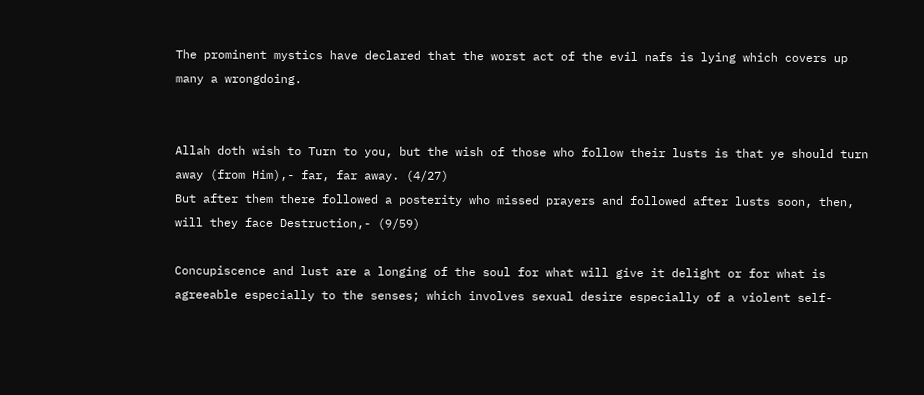The prominent mystics have declared that the worst act of the evil nafs is lying which covers up many a wrongdoing.


Allah doth wish to Turn to you, but the wish of those who follow their lusts is that ye should turn away (from Him),- far, far away. (4/27)
But after them there followed a posterity who missed prayers and followed after lusts soon, then, will they face Destruction,- (9/59)

Concupiscence and lust are a longing of the soul for what will give it delight or for what is agreeable especially to the senses; which involves sexual desire especially of a violent self-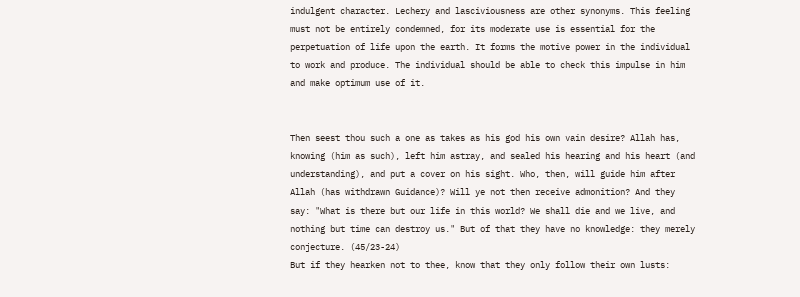indulgent character. Lechery and lasciviousness are other synonyms. This feeling must not be entirely condemned, for its moderate use is essential for the perpetuation of life upon the earth. It forms the motive power in the individual to work and produce. The individual should be able to check this impulse in him and make optimum use of it.


Then seest thou such a one as takes as his god his own vain desire? Allah has, knowing (him as such), left him astray, and sealed his hearing and his heart (and understanding), and put a cover on his sight. Who, then, will guide him after Allah (has withdrawn Guidance)? Will ye not then receive admonition? And they say: "What is there but our life in this world? We shall die and we live, and nothing but time can destroy us." But of that they have no knowledge: they merely conjecture. (45/23-24)
But if they hearken not to thee, know that they only follow their own lusts: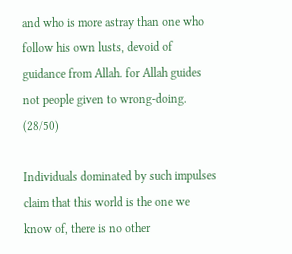and who is more astray than one who follow his own lusts, devoid of guidance from Allah. for Allah guides not people given to wrong-doing. (28/50)

Individuals dominated by such impulses claim that this world is the one we know of, there is no other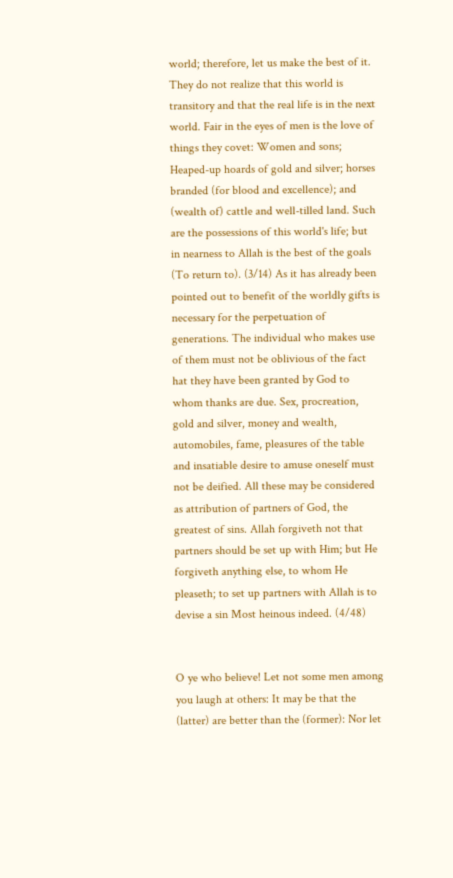world; therefore, let us make the best of it. They do not realize that this world is transitory and that the real life is in the next world. Fair in the eyes of men is the love of things they covet: Women and sons; Heaped-up hoards of gold and silver; horses branded (for blood and excellence); and (wealth of) cattle and well-tilled land. Such are the possessions of this world's life; but in nearness to Allah is the best of the goals (To return to). (3/14) As it has already been pointed out to benefit of the worldly gifts is necessary for the perpetuation of generations. The individual who makes use of them must not be oblivious of the fact hat they have been granted by God to whom thanks are due. Sex, procreation, gold and silver, money and wealth, automobiles, fame, pleasures of the table and insatiable desire to amuse oneself must not be deified. All these may be considered as attribution of partners of God, the greatest of sins. Allah forgiveth not that partners should be set up with Him; but He forgiveth anything else, to whom He pleaseth; to set up partners with Allah is to devise a sin Most heinous indeed. (4/48)


O ye who believe! Let not some men among you laugh at others: It may be that the (latter) are better than the (former): Nor let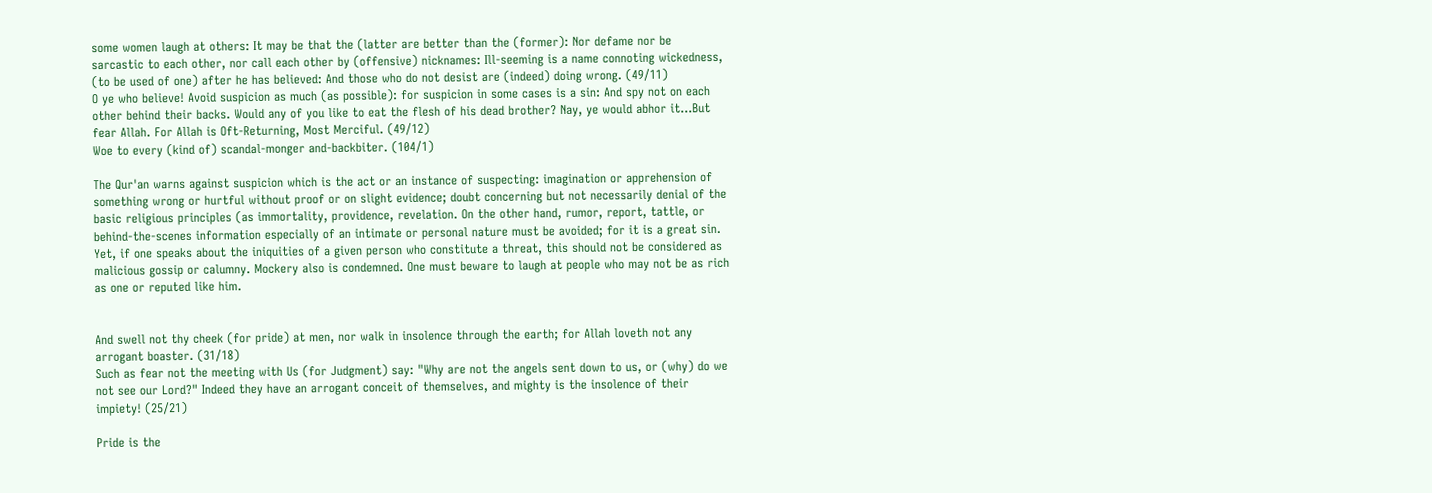some women laugh at others: It may be that the (latter are better than the (former): Nor defame nor be sarcastic to each other, nor call each other by (offensive) nicknames: Ill-seeming is a name connoting wickedness, (to be used of one) after he has believed: And those who do not desist are (indeed) doing wrong. (49/11)
O ye who believe! Avoid suspicion as much (as possible): for suspicion in some cases is a sin: And spy not on each other behind their backs. Would any of you like to eat the flesh of his dead brother? Nay, ye would abhor it...But fear Allah. For Allah is Oft-Returning, Most Merciful. (49/12)
Woe to every (kind of) scandal-monger and-backbiter. (104/1)

The Qur'an warns against suspicion which is the act or an instance of suspecting: imagination or apprehension of something wrong or hurtful without proof or on slight evidence; doubt concerning but not necessarily denial of the basic religious principles (as immortality, providence, revelation. On the other hand, rumor, report, tattle, or behind-the-scenes information especially of an intimate or personal nature must be avoided; for it is a great sin. Yet, if one speaks about the iniquities of a given person who constitute a threat, this should not be considered as malicious gossip or calumny. Mockery also is condemned. One must beware to laugh at people who may not be as rich as one or reputed like him.


And swell not thy cheek (for pride) at men, nor walk in insolence through the earth; for Allah loveth not any arrogant boaster. (31/18)
Such as fear not the meeting with Us (for Judgment) say: "Why are not the angels sent down to us, or (why) do we not see our Lord?" Indeed they have an arrogant conceit of themselves, and mighty is the insolence of their impiety! (25/21)

Pride is the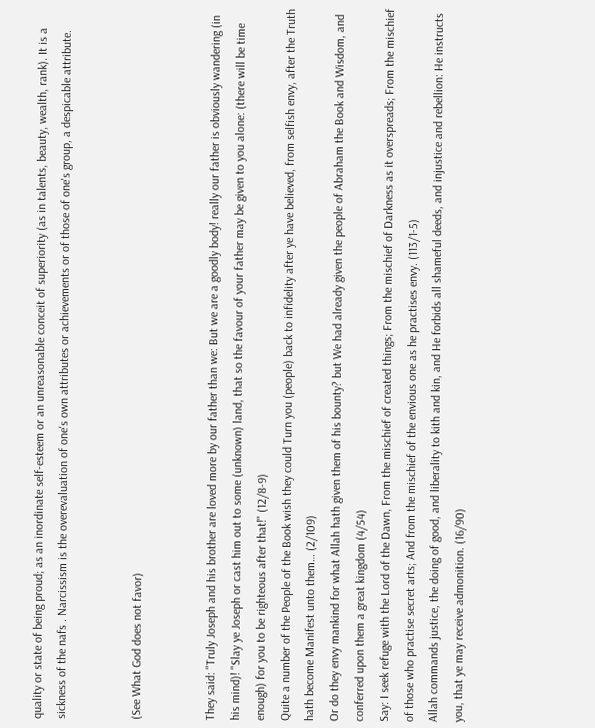quality or state of being proud; as an inordinate self-esteem or an unreasonable conceit of superiority (as in talents, beauty, wealth, rank). It is a sickness of the nafs . Narcissism is the overevaluation of one's own attributes or achievements or of those of one's group, a despicable attribute.


(See What God does not favor)


They said: "Truly Joseph and his brother are loved more by our father than we: But we are a goodly body! really our father is obviously wandering (in his mind)! "Slay ye Joseph or cast him out to some (unknown) land, that so the favour of your father may be given to you alone: (there will be time enough) for you to be righteous after that!" (12/8-9)
Quite a number of the People of the Book wish they could Turn you (people) back to infidelity after ye have believed, from selfish envy, after the Truth hath become Manifest unto them… (2/109)
Or do they envy mankind for what Allah hath given them of his bounty? but We had already given the people of Abraham the Book and Wisdom, and conferred upon them a great kingdom (4/54)
Say: I seek refuge with the Lord of the Dawn, From the mischief of created things; From the mischief of Darkness as it overspreads; From the mischief of those who practise secret arts; And from the mischief of the envious one as he practises envy. (113/1-5)
Allah commands justice, the doing of good, and liberality to kith and kin, and He forbids all shameful deeds, and injustice and rebellion: He instructs you, that ye may receive admonition. (16/90)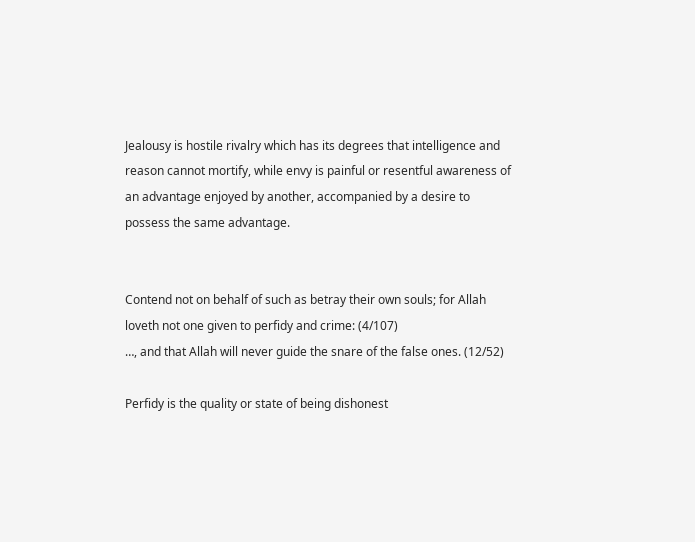Jealousy is hostile rivalry which has its degrees that intelligence and reason cannot mortify, while envy is painful or resentful awareness of an advantage enjoyed by another, accompanied by a desire to possess the same advantage.


Contend not on behalf of such as betray their own souls; for Allah loveth not one given to perfidy and crime: (4/107)
…, and that Allah will never guide the snare of the false ones. (12/52)

Perfidy is the quality or state of being dishonest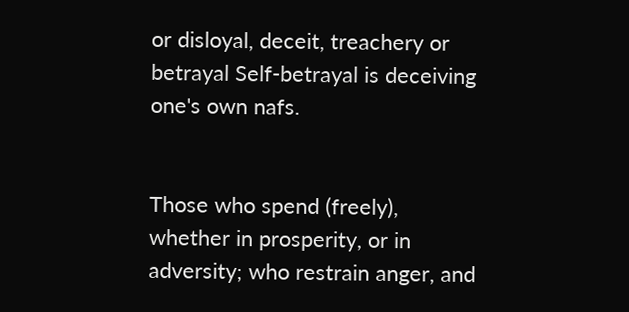or disloyal, deceit, treachery or betrayal Self-betrayal is deceiving one's own nafs.


Those who spend (freely), whether in prosperity, or in adversity; who restrain anger, and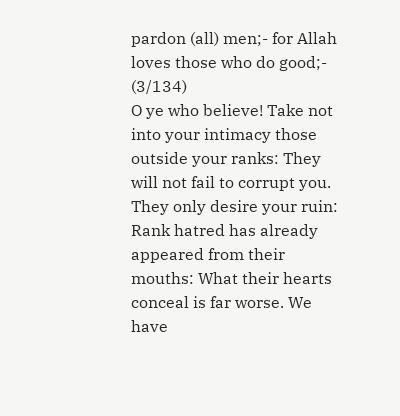pardon (all) men;- for Allah loves those who do good;- (3/134)
O ye who believe! Take not into your intimacy those outside your ranks: They will not fail to corrupt you. They only desire your ruin: Rank hatred has already appeared from their mouths: What their hearts conceal is far worse. We have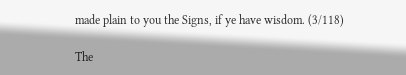made plain to you the Signs, if ye have wisdom. (3/118)

The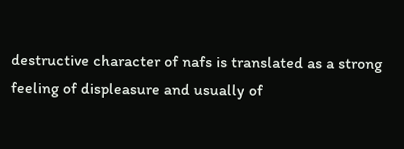destructive character of nafs is translated as a strong feeling of displeasure and usually of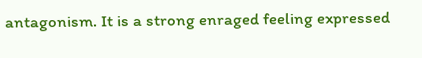antagonism. It is a strong enraged feeling expressed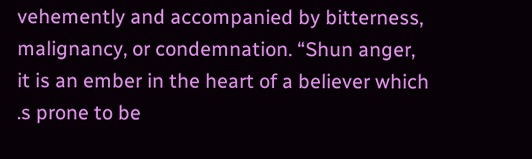vehemently and accompanied by bitterness, malignancy, or condemnation. “Shun anger, it is an ember in the heart of a believer which .s prone to be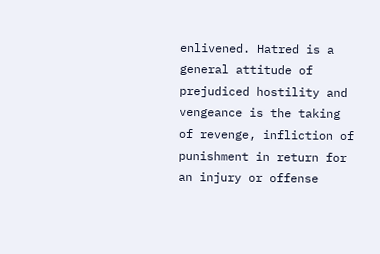enlivened. Hatred is a general attitude of prejudiced hostility and vengeance is the taking of revenge, infliction of punishment in return for an injury or offense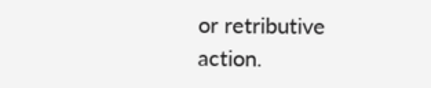or retributive action.